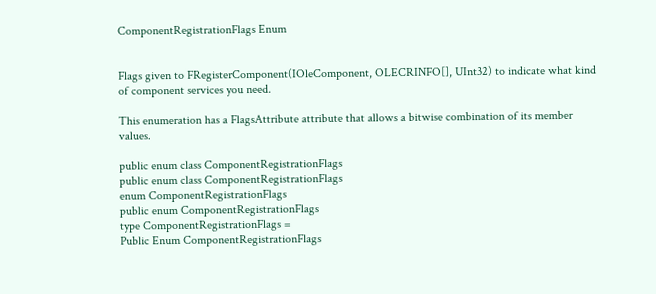ComponentRegistrationFlags Enum


Flags given to FRegisterComponent(IOleComponent, OLECRINFO[], UInt32) to indicate what kind of component services you need.

This enumeration has a FlagsAttribute attribute that allows a bitwise combination of its member values.

public enum class ComponentRegistrationFlags
public enum class ComponentRegistrationFlags
enum ComponentRegistrationFlags
public enum ComponentRegistrationFlags
type ComponentRegistrationFlags =
Public Enum ComponentRegistrationFlags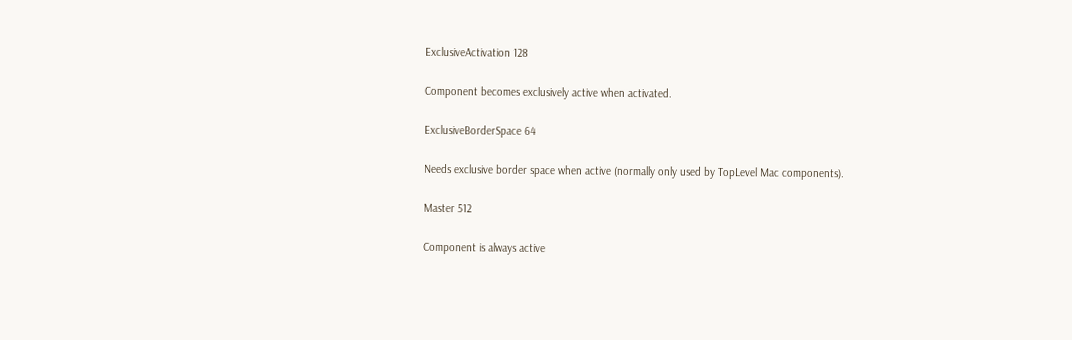ExclusiveActivation 128

Component becomes exclusively active when activated.

ExclusiveBorderSpace 64

Needs exclusive border space when active (normally only used by TopLevel Mac components).

Master 512

Component is always active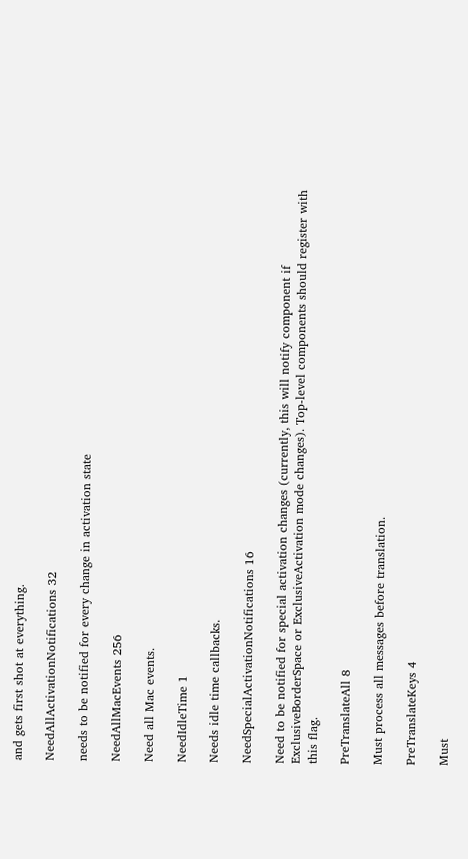and gets first shot at everything.

NeedAllActivationNotifications 32

needs to be notified for every change in activation state

NeedAllMacEvents 256

Need all Mac events.

NeedIdleTime 1

Needs idle time callbacks.

NeedSpecialActivationNotifications 16

Need to be notified for special activation changes (currently, this will notify component if ExclusiveBorderSpace or ExclusiveActivation mode changes). Top-level components should register with this flag.

PreTranslateAll 8

Must process all messages before translation.

PreTranslateKeys 4

Must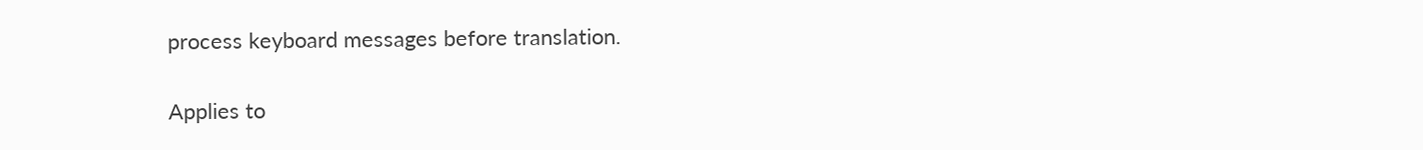process keyboard messages before translation.

Applies to